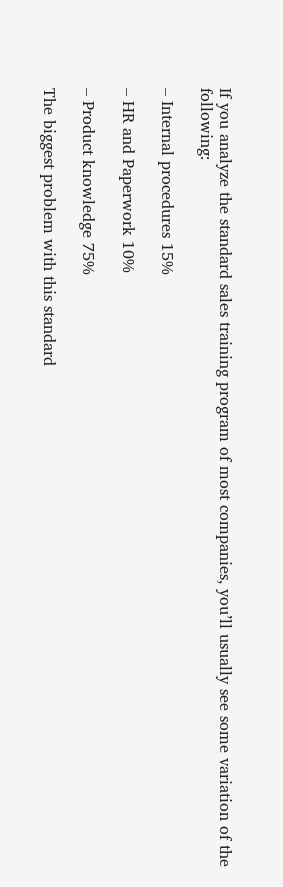If you analyze the standard sales training program of most companies, you’ll usually see some variation of the following:

– Internal procedures 15%

– HR and Paperwork 10%

– Product knowledge 75%

The biggest problem with this standard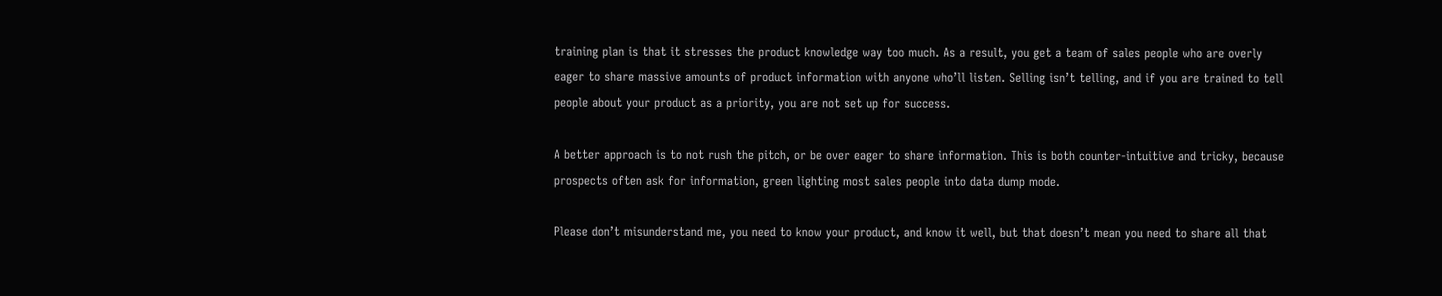training plan is that it stresses the product knowledge way too much. As a result, you get a team of sales people who are overly eager to share massive amounts of product information with anyone who’ll listen. Selling isn’t telling, and if you are trained to tell people about your product as a priority, you are not set up for success.

A better approach is to not rush the pitch, or be over eager to share information. This is both counter-intuitive and tricky, because prospects often ask for information, green lighting most sales people into data dump mode.

Please don’t misunderstand me, you need to know your product, and know it well, but that doesn’t mean you need to share all that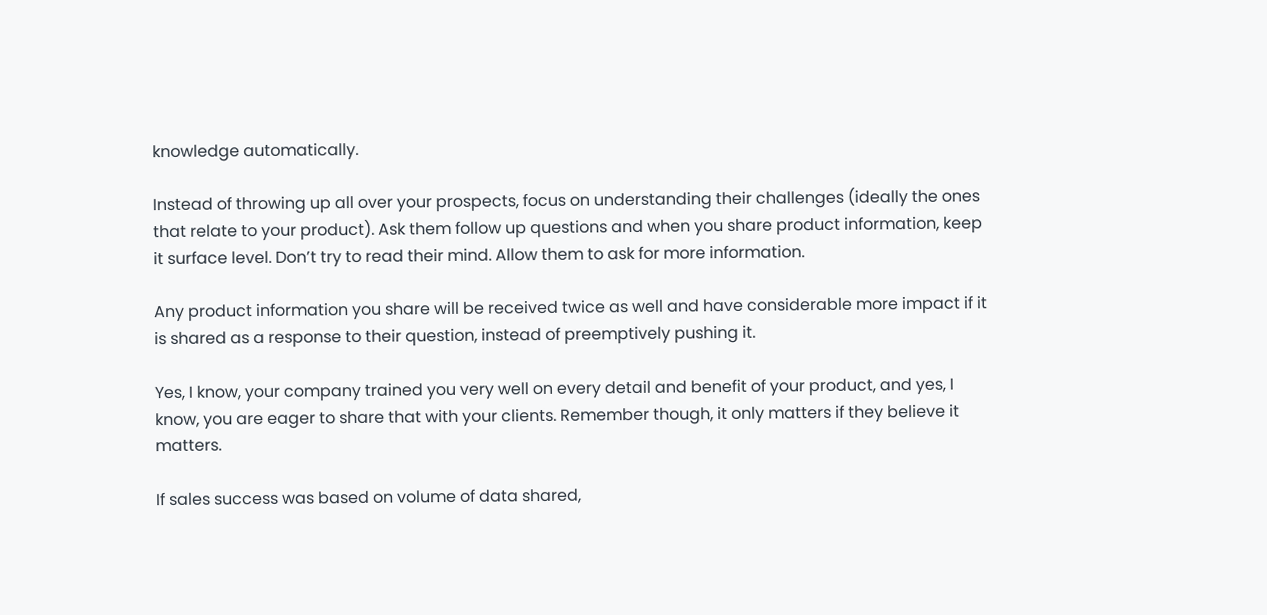knowledge automatically.

Instead of throwing up all over your prospects, focus on understanding their challenges (ideally the ones that relate to your product). Ask them follow up questions and when you share product information, keep it surface level. Don’t try to read their mind. Allow them to ask for more information.

Any product information you share will be received twice as well and have considerable more impact if it is shared as a response to their question, instead of preemptively pushing it.

Yes, I know, your company trained you very well on every detail and benefit of your product, and yes, I know, you are eager to share that with your clients. Remember though, it only matters if they believe it matters.

If sales success was based on volume of data shared,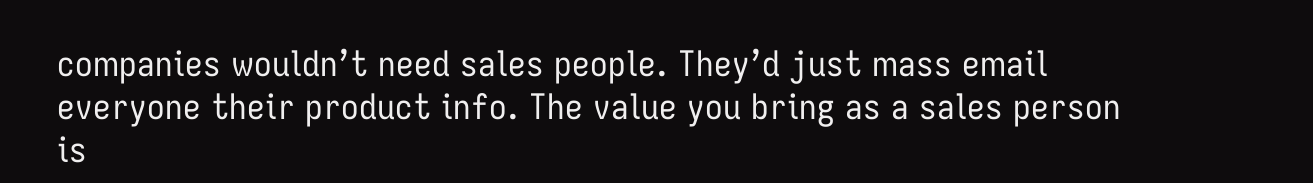companies wouldn’t need sales people. They’d just mass email everyone their product info. The value you bring as a sales person is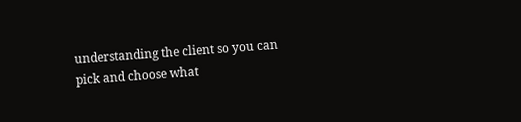understanding the client so you can pick and choose what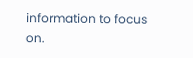information to focus on.